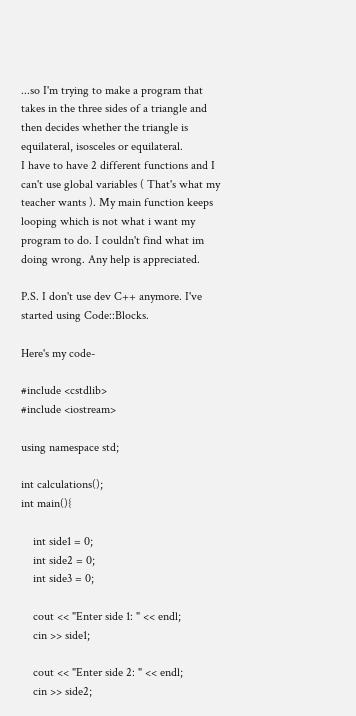...so I'm trying to make a program that takes in the three sides of a triangle and then decides whether the triangle is equilateral, isosceles or equilateral.
I have to have 2 different functions and I can't use global variables ( That's what my teacher wants ). My main function keeps looping which is not what i want my program to do. I couldn't find what im doing wrong. Any help is appreciated.

P.S. I don't use dev C++ anymore. I've started using Code::Blocks.

Here's my code-

#include <cstdlib>
#include <iostream>

using namespace std;

int calculations();
int main(){

    int side1 = 0;
    int side2 = 0;
    int side3 = 0;

    cout << "Enter side 1: " << endl;
    cin >> side1;

    cout << "Enter side 2: " << endl;
    cin >> side2;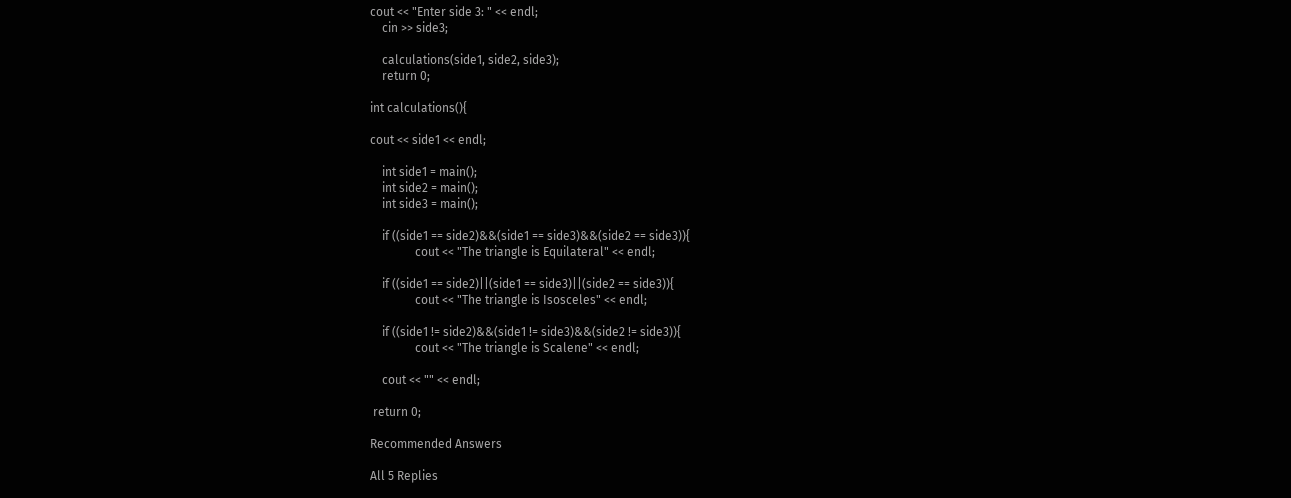cout << "Enter side 3: " << endl;
    cin >> side3;

    calculations(side1, side2, side3);
    return 0;

int calculations(){

cout << side1 << endl;

    int side1 = main();
    int side2 = main();
    int side3 = main();

    if ((side1 == side2)&&(side1 == side3)&&(side2 == side3)){
               cout << "The triangle is Equilateral" << endl;

    if ((side1 == side2)||(side1 == side3)||(side2 == side3)){
               cout << "The triangle is Isosceles" << endl;

    if ((side1 != side2)&&(side1 != side3)&&(side2 != side3)){
               cout << "The triangle is Scalene" << endl;

    cout << "" << endl;

 return 0;

Recommended Answers

All 5 Replies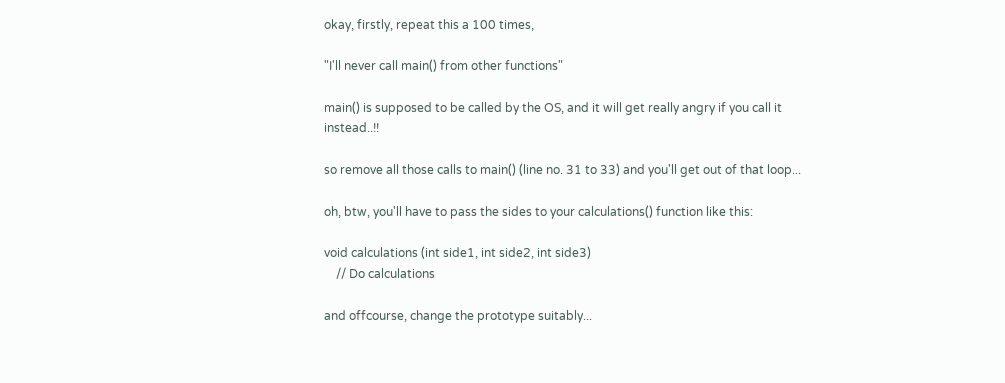okay, firstly, repeat this a 100 times,

"I'll never call main() from other functions"

main() is supposed to be called by the OS, and it will get really angry if you call it instead..!!

so remove all those calls to main() (line no. 31 to 33) and you'll get out of that loop...

oh, btw, you'll have to pass the sides to your calculations() function like this:

void calculations (int side1, int side2, int side3)
    // Do calculations

and offcourse, change the prototype suitably...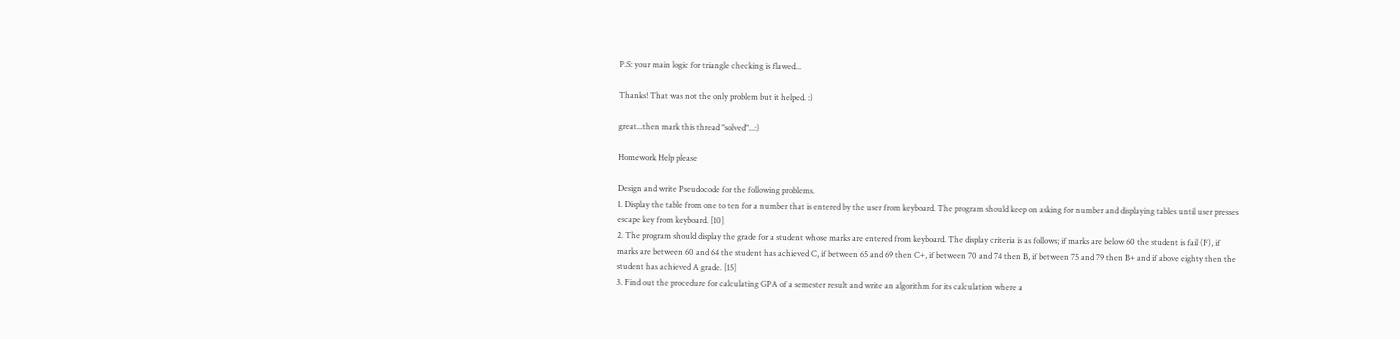P.S: your main logic for triangle checking is flawed...

Thanks! That was not the only problem but it helped. :)

great...then mark this thread "solved"...:)

Homework Help please

Design and write Pseudocode for the following problems.
1. Display the table from one to ten for a number that is entered by the user from keyboard. The program should keep on asking for number and displaying tables until user presses escape key from keyboard. [10]
2. The program should display the grade for a student whose marks are entered from keyboard. The display criteria is as follows; if marks are below 60 the student is fail (F), if marks are between 60 and 64 the student has achieved C, if between 65 and 69 then C+, if between 70 and 74 then B, if between 75 and 79 then B+ and if above eighty then the student has achieved A grade. [15]
3. Find out the procedure for calculating GPA of a semester result and write an algorithm for its calculation where a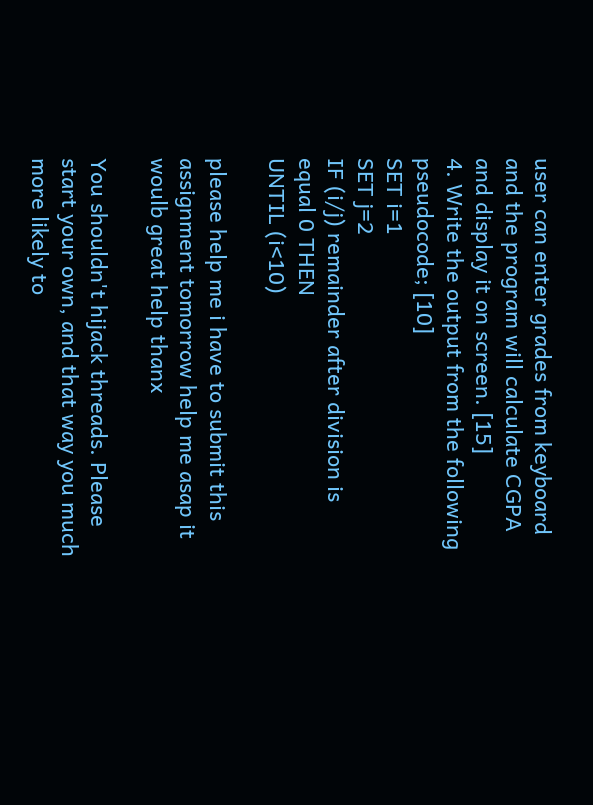user can enter grades from keyboard and the program will calculate CGPA and display it on screen. [15]
4. Write the output from the following pseudocode; [10]
SET i=1
SET j=2
IF (i/j) remainder after division is equal 0 THEN
UNTIL (i<10)

please help me i have to submit this assignment tomorrow help me asap it woulb great help thanx

You shouldn't hijack threads. Please start your own, and that way you much more likely to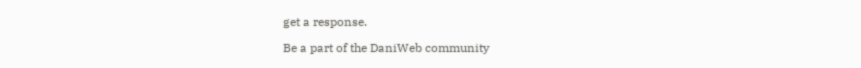get a response.

Be a part of the DaniWeb community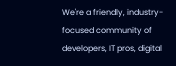We're a friendly, industry-focused community of developers, IT pros, digital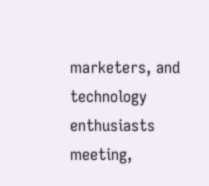marketers, and technology enthusiasts meeting,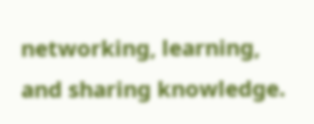networking, learning, and sharing knowledge.